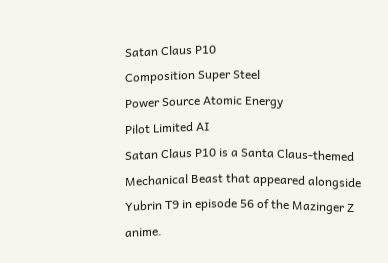Satan Claus P10
Composition Super Steel
Power Source Atomic Energy
Pilot Limited AI
Satan Claus P10 is a Santa Claus-themed Mechanical Beast that appeared alongside Yubrin T9 in episode 56 of the Mazinger Z anime.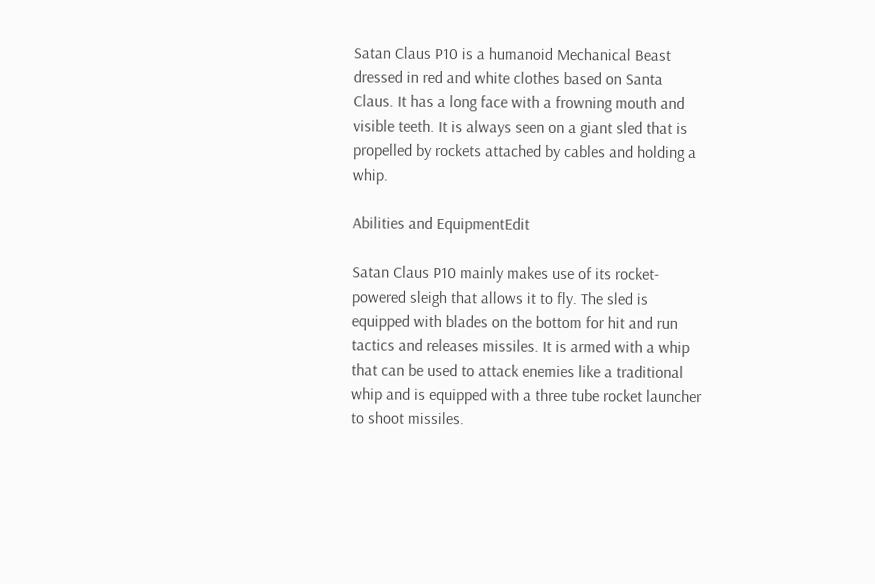Satan Claus P10 is a humanoid Mechanical Beast dressed in red and white clothes based on Santa Claus. It has a long face with a frowning mouth and visible teeth. It is always seen on a giant sled that is propelled by rockets attached by cables and holding a whip.

Abilities and EquipmentEdit

Satan Claus P10 mainly makes use of its rocket-powered sleigh that allows it to fly. The sled is equipped with blades on the bottom for hit and run tactics and releases missiles. It is armed with a whip that can be used to attack enemies like a traditional whip and is equipped with a three tube rocket launcher to shoot missiles.